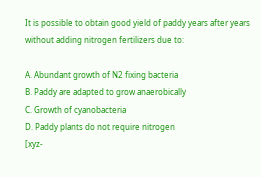It is possible to obtain good yield of paddy years after years without adding nitrogen fertilizers due to:

A. Abundant growth of N2 fixing bacteria
B. Paddy are adapted to grow anaerobically
C. Growth of cyanobacteria
D. Paddy plants do not require nitrogen
[xyz-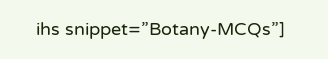ihs snippet=”Botany-MCQs”]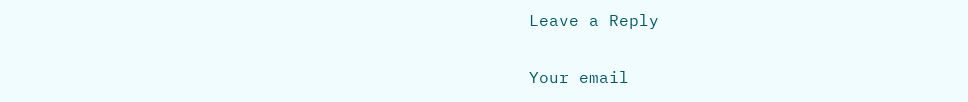Leave a Reply

Your email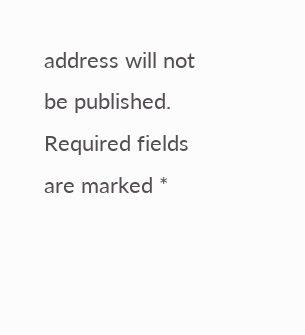address will not be published. Required fields are marked *